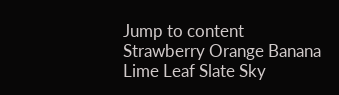Jump to content
Strawberry Orange Banana Lime Leaf Slate Sky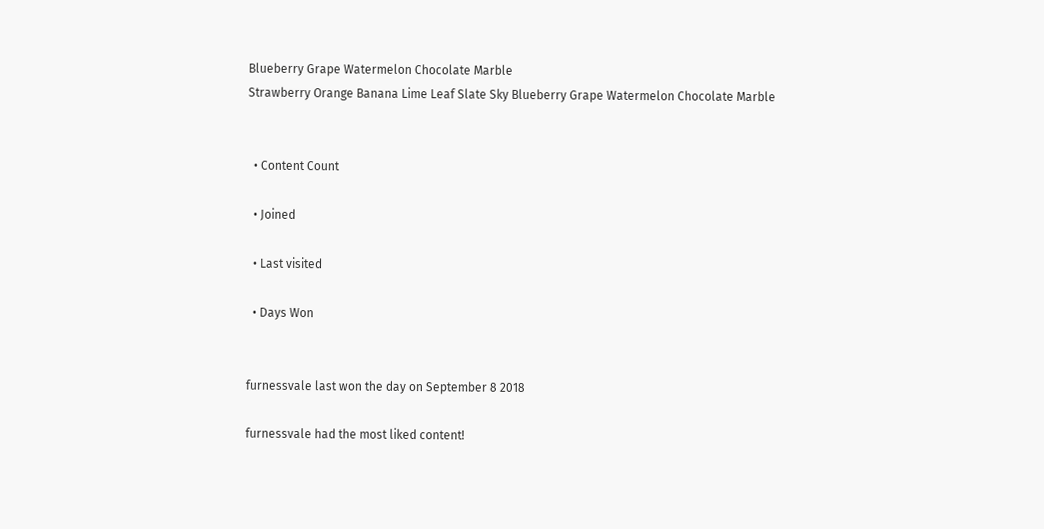Blueberry Grape Watermelon Chocolate Marble
Strawberry Orange Banana Lime Leaf Slate Sky Blueberry Grape Watermelon Chocolate Marble


  • Content Count

  • Joined

  • Last visited

  • Days Won


furnessvale last won the day on September 8 2018

furnessvale had the most liked content!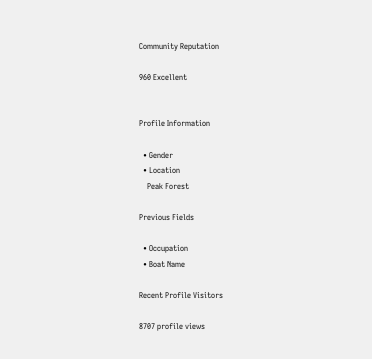Community Reputation

960 Excellent


Profile Information

  • Gender
  • Location
    Peak Forest

Previous Fields

  • Occupation
  • Boat Name

Recent Profile Visitors

8707 profile views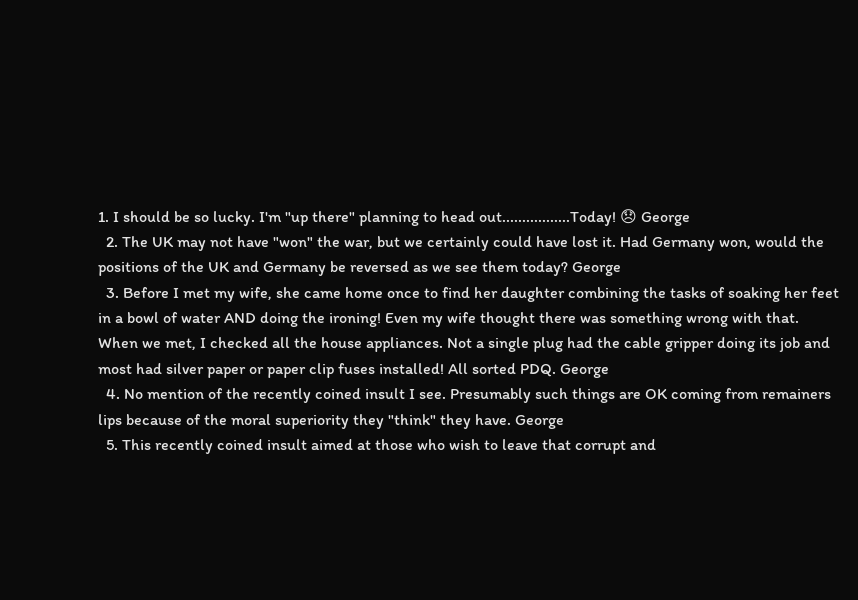1. I should be so lucky. I'm "up there" planning to head out.................Today! 😞 George
  2. The UK may not have "won" the war, but we certainly could have lost it. Had Germany won, would the positions of the UK and Germany be reversed as we see them today? George
  3. Before I met my wife, she came home once to find her daughter combining the tasks of soaking her feet in a bowl of water AND doing the ironing! Even my wife thought there was something wrong with that. When we met, I checked all the house appliances. Not a single plug had the cable gripper doing its job and most had silver paper or paper clip fuses installed! All sorted PDQ. George
  4. No mention of the recently coined insult I see. Presumably such things are OK coming from remainers lips because of the moral superiority they "think" they have. George
  5. This recently coined insult aimed at those who wish to leave that corrupt and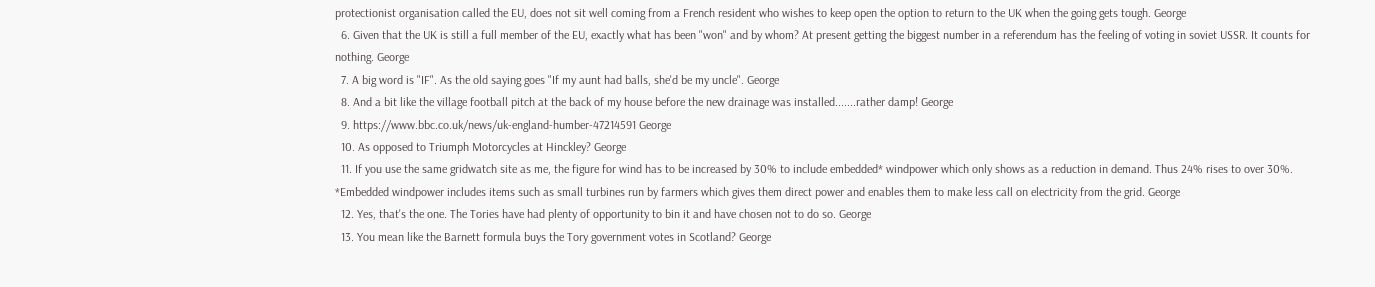protectionist organisation called the EU, does not sit well coming from a French resident who wishes to keep open the option to return to the UK when the going gets tough. George
  6. Given that the UK is still a full member of the EU, exactly what has been "won" and by whom? At present getting the biggest number in a referendum has the feeling of voting in soviet USSR. It counts for nothing. George
  7. A big word is "IF". As the old saying goes "If my aunt had balls, she'd be my uncle". George
  8. And a bit like the village football pitch at the back of my house before the new drainage was installed.......rather damp! George
  9. https://www.bbc.co.uk/news/uk-england-humber-47214591 George
  10. As opposed to Triumph Motorcycles at Hinckley? George
  11. If you use the same gridwatch site as me, the figure for wind has to be increased by 30% to include embedded* windpower which only shows as a reduction in demand. Thus 24% rises to over 30%. *Embedded windpower includes items such as small turbines run by farmers which gives them direct power and enables them to make less call on electricity from the grid. George
  12. Yes, that's the one. The Tories have had plenty of opportunity to bin it and have chosen not to do so. George
  13. You mean like the Barnett formula buys the Tory government votes in Scotland? George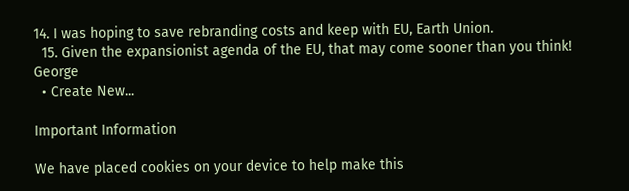14. I was hoping to save rebranding costs and keep with EU, Earth Union.
  15. Given the expansionist agenda of the EU, that may come sooner than you think! George
  • Create New...

Important Information

We have placed cookies on your device to help make this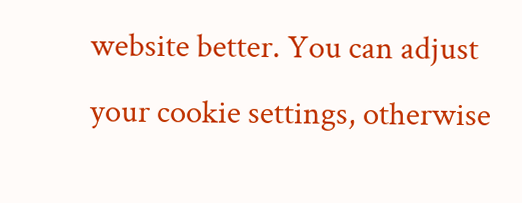website better. You can adjust your cookie settings, otherwise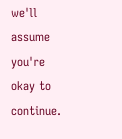we'll assume you're okay to continue.